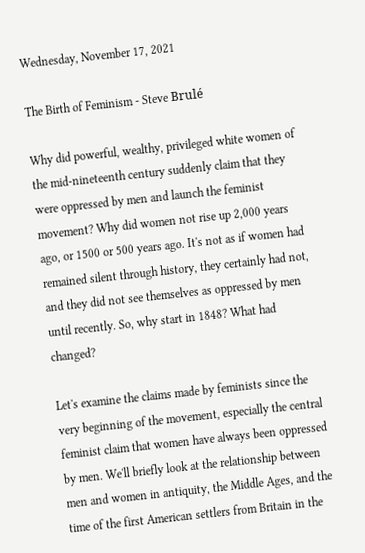Wednesday, November 17, 2021

The Birth of Feminism - Steve Brulé

Why did powerful, wealthy, privileged white women of the mid-nineteenth century suddenly claim that they were oppressed by men and launch the feminist movement? Why did women not rise up 2,000 years ago, or 1500 or 500 years ago. It's not as if women had remained silent through history, they certainly had not, and they did not see themselves as oppressed by men until recently. So, why start in 1848? What had changed?

Let's examine the claims made by feminists since the very beginning of the movement, especially the central feminist claim that women have always been oppressed by men. We'll briefly look at the relationship between men and women in antiquity, the Middle Ages, and the time of the first American settlers from Britain in the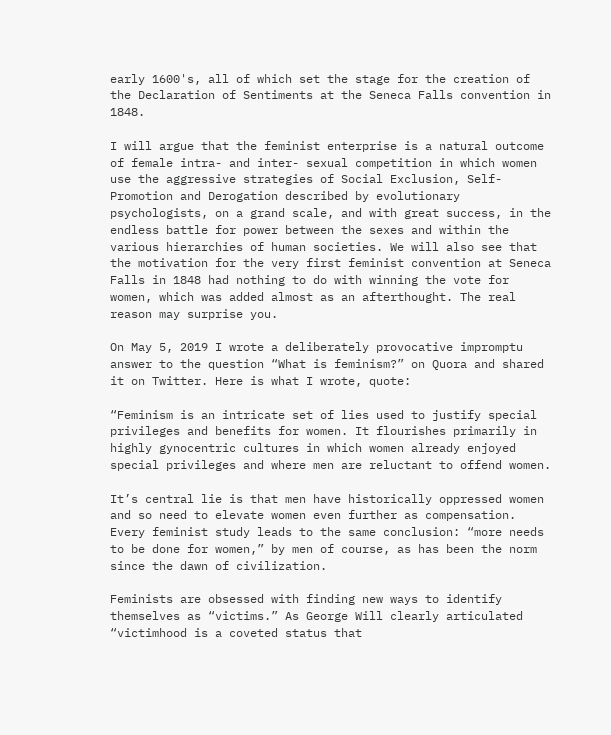early 1600's, all of which set the stage for the creation of the Declaration of Sentiments at the Seneca Falls convention in 1848.

I will argue that the feminist enterprise is a natural outcome of female intra- and inter- sexual competition in which women use the aggressive strategies of Social Exclusion, Self-Promotion and Derogation described by evolutionary psychologists, on a grand scale, and with great success, in the endless battle for power between the sexes and within the various hierarchies of human societies. We will also see that the motivation for the very first feminist convention at Seneca Falls in 1848 had nothing to do with winning the vote for women, which was added almost as an afterthought. The real reason may surprise you.

On May 5, 2019 I wrote a deliberately provocative impromptu answer to the question “What is feminism?” on Quora and shared it on Twitter. Here is what I wrote, quote:

“Feminism is an intricate set of lies used to justify special privileges and benefits for women. It flourishes primarily in highly gynocentric cultures in which women already enjoyed special privileges and where men are reluctant to offend women.

It’s central lie is that men have historically oppressed women and so need to elevate women even further as compensation. Every feminist study leads to the same conclusion: “more needs to be done for women,” by men of course, as has been the norm since the dawn of civilization.

Feminists are obsessed with finding new ways to identify themselves as “victims.” As George Will clearly articulated “victimhood is a coveted status that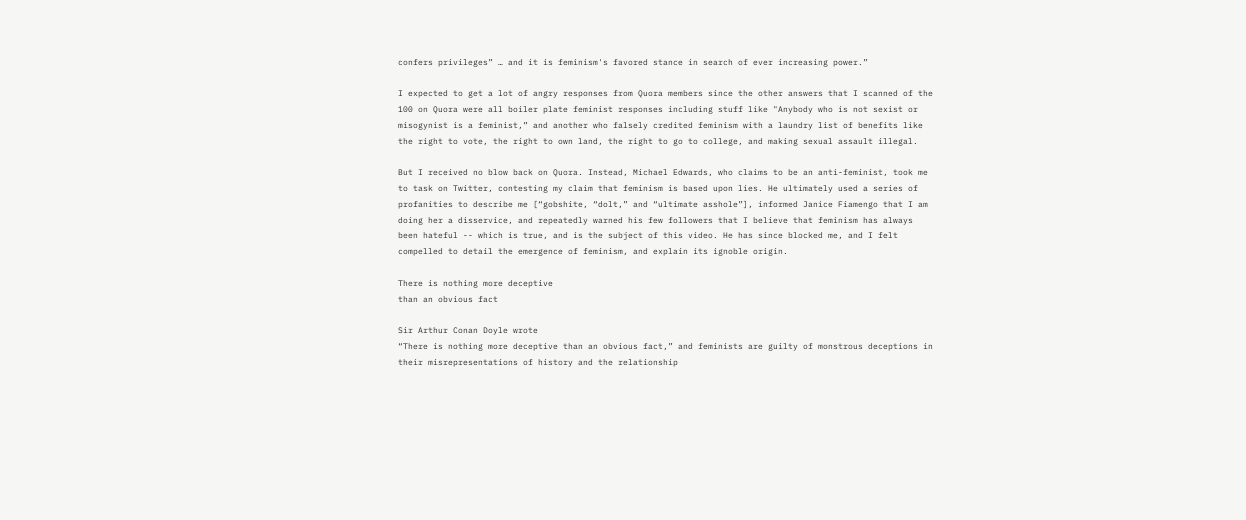confers privileges” … and it is feminism's favored stance in search of ever increasing power.”

I expected to get a lot of angry responses from Quora members since the other answers that I scanned of the 100 on Quora were all boiler plate feminist responses including stuff like "Anybody who is not sexist or misogynist is a feminist,” and another who falsely credited feminism with a laundry list of benefits like the right to vote, the right to own land, the right to go to college, and making sexual assault illegal.

But I received no blow back on Quora. Instead, Michael Edwards, who claims to be an anti-feminist, took me to task on Twitter, contesting my claim that feminism is based upon lies. He ultimately used a series of profanities to describe me [“gobshite, “dolt,” and “ultimate asshole”], informed Janice Fiamengo that I am doing her a disservice, and repeatedly warned his few followers that I believe that feminism has always been hateful -- which is true, and is the subject of this video. He has since blocked me, and I felt compelled to detail the emergence of feminism, and explain its ignoble origin.

There is nothing more deceptive
than an obvious fact

Sir Arthur Conan Doyle wrote
“There is nothing more deceptive than an obvious fact,” and feminists are guilty of monstrous deceptions in their misrepresentations of history and the relationship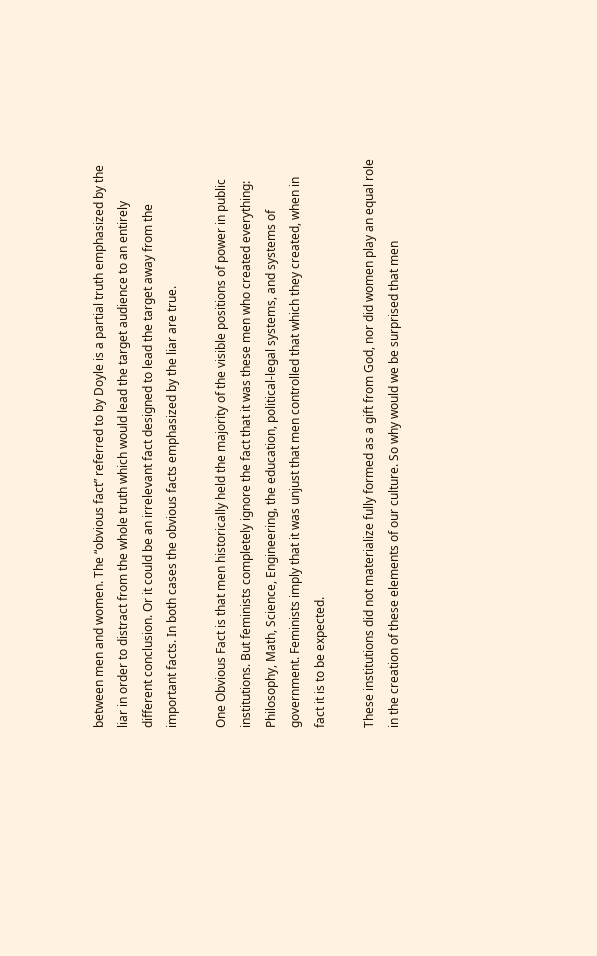between men and women. The “obvious fact” referred to by Doyle is a partial truth emphasized by the liar in order to distract from the whole truth which would lead the target audience to an entirely different conclusion. Or it could be an irrelevant fact designed to lead the target away from the important facts. In both cases the obvious facts emphasized by the liar are true.

One Obvious Fact is that men historically held the majority of the visible positions of power in public institutions. But feminists completely ignore the fact that it was these men who created everything: Philosophy, Math, Science, Engineering, the education, political-legal systems, and systems of government. Feminists imply that it was unjust that men controlled that which they created, when in fact it is to be expected.

These institutions did not materialize fully formed as a gift from God, nor did women play an equal role in the creation of these elements of our culture. So why would we be surprised that men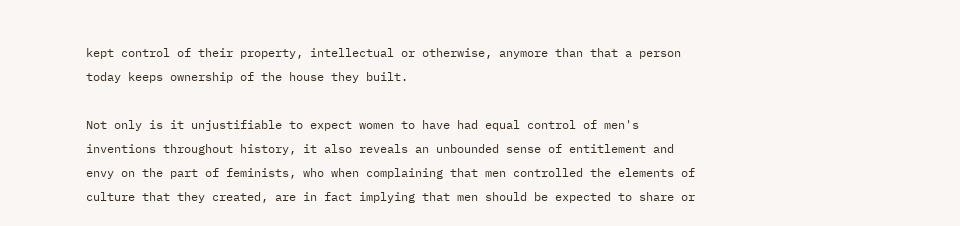kept control of their property, intellectual or otherwise, anymore than that a person today keeps ownership of the house they built.

Not only is it unjustifiable to expect women to have had equal control of men's inventions throughout history, it also reveals an unbounded sense of entitlement and envy on the part of feminists, who when complaining that men controlled the elements of culture that they created, are in fact implying that men should be expected to share or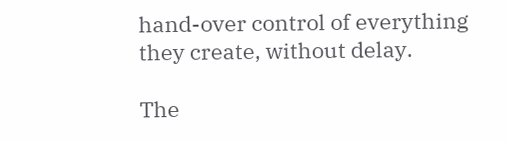hand-over control of everything they create, without delay.

The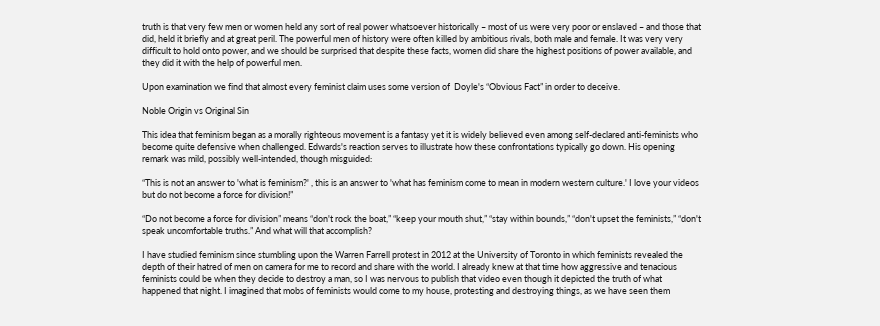truth is that very few men or women held any sort of real power whatsoever historically – most of us were very poor or enslaved – and those that did, held it briefly and at great peril. The powerful men of history were often killed by ambitious rivals, both male and female. It was very very difficult to hold onto power, and we should be surprised that despite these facts, women did share the highest positions of power available, and they did it with the help of powerful men.

Upon examination we find that almost every feminist claim uses some version of  Doyle's “Obvious Fact” in order to deceive.

Noble Origin vs Original Sin

This idea that feminism began as a morally righteous movement is a fantasy yet it is widely believed even among self-declared anti-feminists who become quite defensive when challenged. Edwards's reaction serves to illustrate how these confrontations typically go down. His opening remark was mild, possibly well-intended, though misguided:

“This is not an answer to 'what is feminism?' , this is an answer to 'what has feminism come to mean in modern western culture.' I love your videos but do not become a force for division!”

“Do not become a force for division” means “don't rock the boat,” “keep your mouth shut,” “stay within bounds,” “don't upset the feminists,” “don't speak uncomfortable truths.” And what will that accomplish?

I have studied feminism since stumbling upon the Warren Farrell protest in 2012 at the University of Toronto in which feminists revealed the depth of their hatred of men on camera for me to record and share with the world. I already knew at that time how aggressive and tenacious feminists could be when they decide to destroy a man, so I was nervous to publish that video even though it depicted the truth of what happened that night. I imagined that mobs of feminists would come to my house, protesting and destroying things, as we have seen them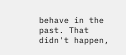behave in the past. That didn't happen,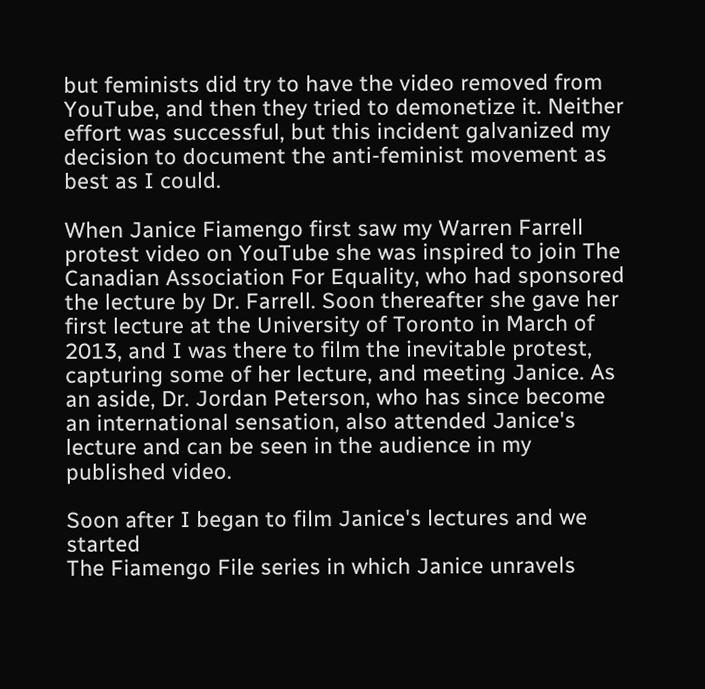but feminists did try to have the video removed from YouTube, and then they tried to demonetize it. Neither effort was successful, but this incident galvanized my decision to document the anti-feminist movement as best as I could.

When Janice Fiamengo first saw my Warren Farrell protest video on YouTube she was inspired to join The Canadian Association For Equality, who had sponsored the lecture by Dr. Farrell. Soon thereafter she gave her first lecture at the University of Toronto in March of 2013, and I was there to film the inevitable protest, capturing some of her lecture, and meeting Janice. As an aside, Dr. Jordan Peterson, who has since become an international sensation, also attended Janice's lecture and can be seen in the audience in my published video.

Soon after I began to film Janice's lectures and we started
The Fiamengo File series in which Janice unravels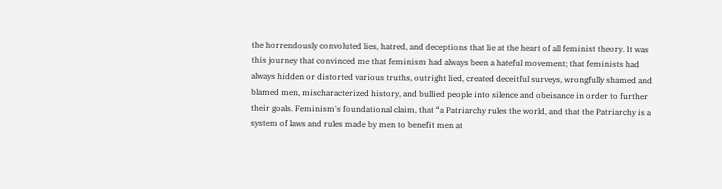the horrendously convoluted lies, hatred, and deceptions that lie at the heart of all feminist theory. It was this journey that convinced me that feminism had always been a hateful movement; that feminists had always hidden or distorted various truths, outright lied, created deceitful surveys, wrongfully shamed and blamed men, mischaracterized history, and bullied people into silence and obeisance in order to further their goals. Feminism's foundational claim, that “a Patriarchy rules the world, and that the Patriarchy is a system of laws and rules made by men to benefit men at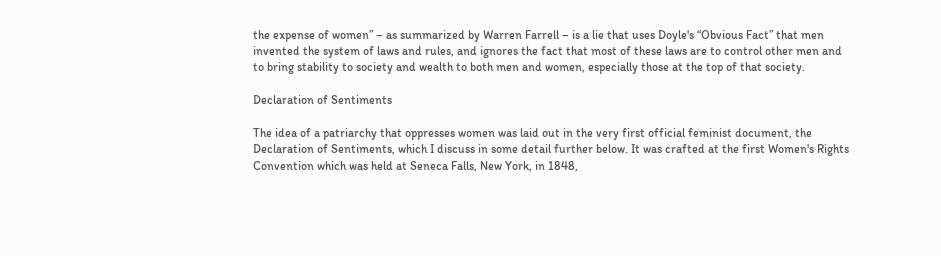the expense of women” – as summarized by Warren Farrell – is a lie that uses Doyle's “Obvious Fact” that men invented the system of laws and rules, and ignores the fact that most of these laws are to control other men and to bring stability to society and wealth to both men and women, especially those at the top of that society.

Declaration of Sentiments

The idea of a patriarchy that oppresses women was laid out in the very first official feminist document, the Declaration of Sentiments, which I discuss in some detail further below. It was crafted at the first Women's Rights Convention which was held at Seneca Falls, New York, in 1848,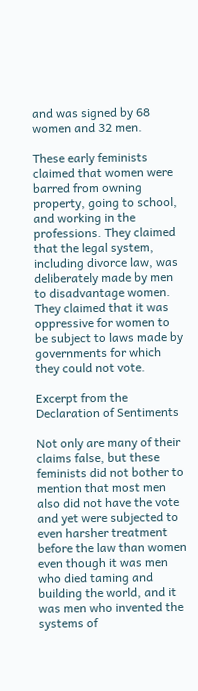and was signed by 68 women and 32 men.

These early feminists claimed that women were barred from owning property, going to school, and working in the professions. They claimed that the legal system, including divorce law, was deliberately made by men to disadvantage women. They claimed that it was oppressive for women to be subject to laws made by governments for which they could not vote.

Excerpt from the Declaration of Sentiments

Not only are many of their claims false, but these feminists did not bother to mention that most men also did not have the vote and yet were subjected to even harsher treatment before the law than women even though it was men who died taming and building the world, and it was men who invented the systems of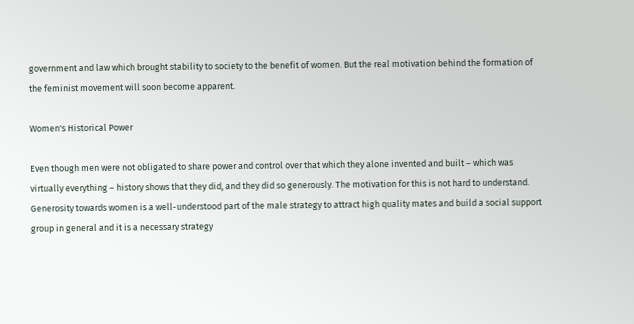government and law which brought stability to society to the benefit of women. But the real motivation behind the formation of the feminist movement will soon become apparent.

Women's Historical Power

Even though men were not obligated to share power and control over that which they alone invented and built – which was virtually everything – history shows that they did, and they did so generously. The motivation for this is not hard to understand. Generosity towards women is a well-understood part of the male strategy to attract high quality mates and build a social support group in general and it is a necessary strategy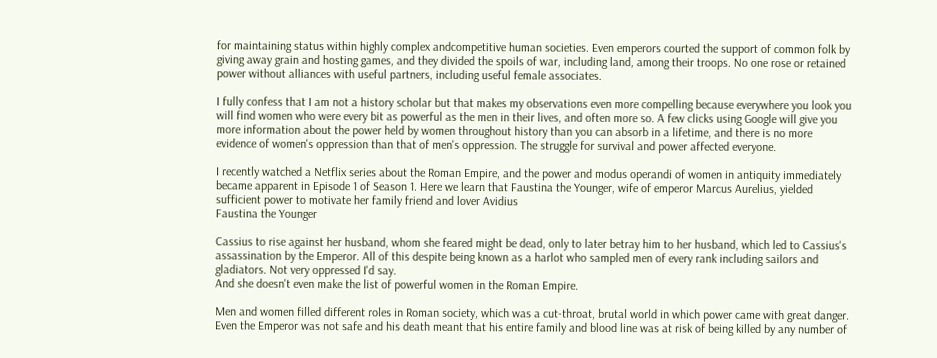for maintaining status within highly complex andcompetitive human societies. Even emperors courted the support of common folk by giving away grain and hosting games, and they divided the spoils of war, including land, among their troops. No one rose or retained power without alliances with useful partners, including useful female associates.

I fully confess that I am not a history scholar but that makes my observations even more compelling because everywhere you look you will find women who were every bit as powerful as the men in their lives, and often more so. A few clicks using Google will give you more information about the power held by women throughout history than you can absorb in a lifetime, and there is no more evidence of women's oppression than that of men's oppression. The struggle for survival and power affected everyone.

I recently watched a Netflix series about the Roman Empire, and the power and modus operandi of women in antiquity immediately became apparent in Episode 1 of Season 1. Here we learn that Faustina the Younger, wife of emperor Marcus Aurelius, yielded sufficient power to motivate her family friend and lover Avidius
Faustina the Younger

Cassius to rise against her husband, whom she feared might be dead, only to later betray him to her husband, which led to Cassius's assassination by the Emperor. All of this despite being known as a harlot who sampled men of every rank including sailors and gladiators. Not very oppressed I'd say.
And she doesn't even make the list of powerful women in the Roman Empire.

Men and women filled different roles in Roman society, which was a cut-throat, brutal world in which power came with great danger. Even the Emperor was not safe and his death meant that his entire family and blood line was at risk of being killed by any number of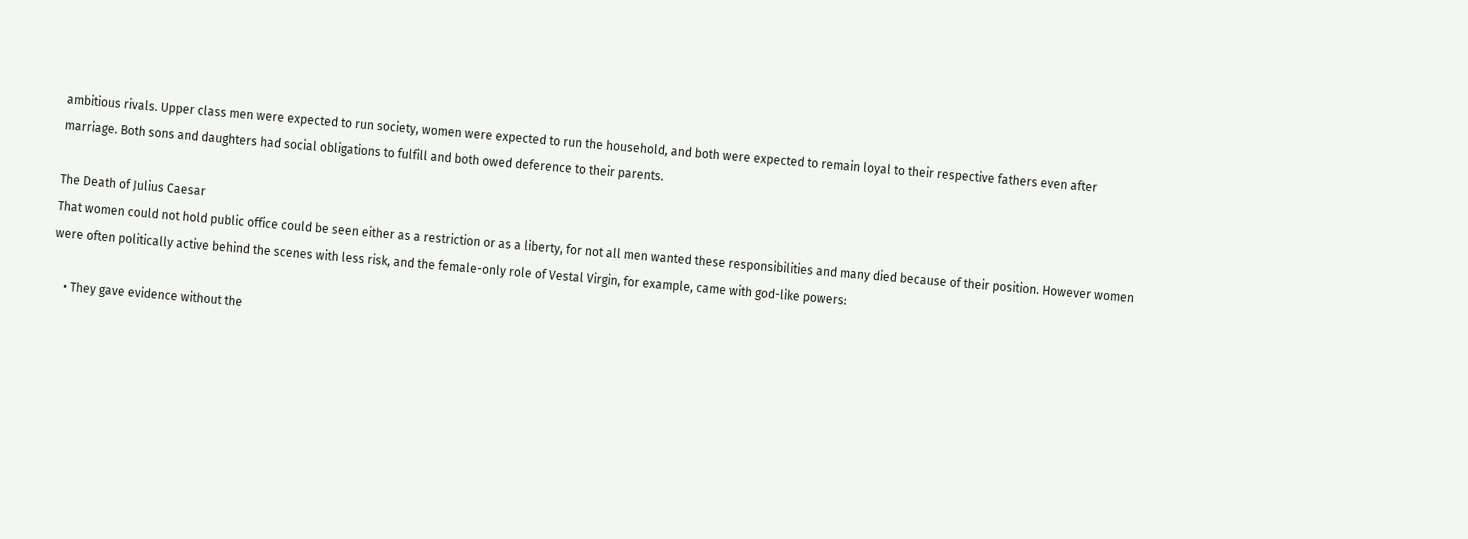ambitious rivals. Upper class men were expected to run society, women were expected to run the household, and both were expected to remain loyal to their respective fathers even after marriage. Both sons and daughters had social obligations to fulfill and both owed deference to their parents.

The Death of Julius Caesar
That women could not hold public office could be seen either as a restriction or as a liberty, for not all men wanted these responsibilities and many died because of their position. However women were often politically active behind the scenes with less risk, and the female-only role of Vestal Virgin, for example, came with god-like powers:

    • They gave evidence without the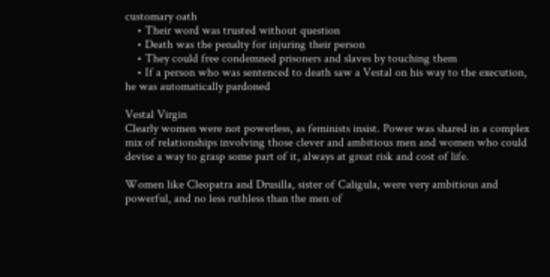customary oath
    • Their word was trusted without question
    • Death was the penalty for injuring their person
    • They could free condemned prisoners and slaves by touching them
    • If a person who was sentenced to death saw a Vestal on his way to the execution, he was automatically pardoned

Vestal Virgin
Clearly women were not powerless, as feminists insist. Power was shared in a complex mix of relationships involving those clever and ambitious men and women who could devise a way to grasp some part of it, always at great risk and cost of life.

Women like Cleopatra and Drusilla, sister of Caligula, were very ambitious and powerful, and no less ruthless than the men of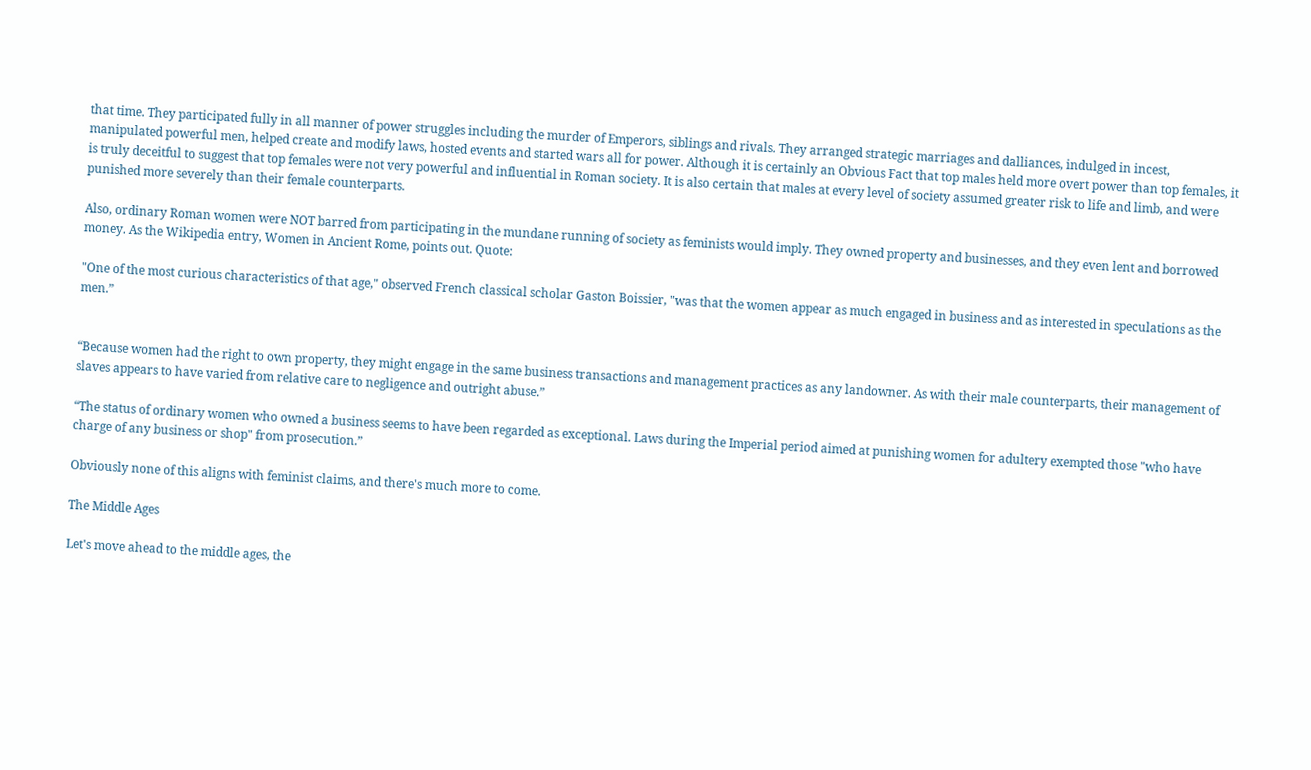that time. They participated fully in all manner of power struggles including the murder of Emperors, siblings and rivals. They arranged strategic marriages and dalliances, indulged in incest, manipulated powerful men, helped create and modify laws, hosted events and started wars all for power. Although it is certainly an Obvious Fact that top males held more overt power than top females, it is truly deceitful to suggest that top females were not very powerful and influential in Roman society. It is also certain that males at every level of society assumed greater risk to life and limb, and were punished more severely than their female counterparts.

Also, ordinary Roman women were NOT barred from participating in the mundane running of society as feminists would imply. They owned property and businesses, and they even lent and borrowed money. As the Wikipedia entry, Women in Ancient Rome, points out. Quote:

"One of the most curious characteristics of that age," observed French classical scholar Gaston Boissier, "was that the women appear as much engaged in business and as interested in speculations as the men.”


“Because women had the right to own property, they might engage in the same business transactions and management practices as any landowner. As with their male counterparts, their management of slaves appears to have varied from relative care to negligence and outright abuse.”

“The status of ordinary women who owned a business seems to have been regarded as exceptional. Laws during the Imperial period aimed at punishing women for adultery exempted those "who have charge of any business or shop" from prosecution.”

Obviously none of this aligns with feminist claims, and there's much more to come.

The Middle Ages

Let's move ahead to the middle ages, the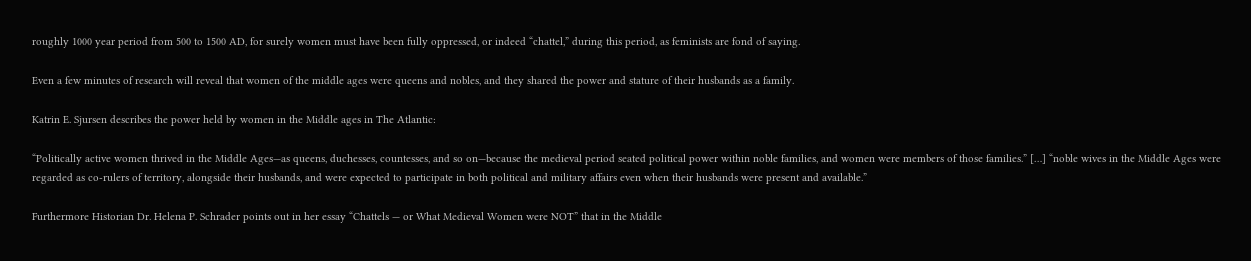roughly 1000 year period from 500 to 1500 AD, for surely women must have been fully oppressed, or indeed “chattel,” during this period, as feminists are fond of saying.

Even a few minutes of research will reveal that women of the middle ages were queens and nobles, and they shared the power and stature of their husbands as a family.

Katrin E. Sjursen describes the power held by women in the Middle ages in The Atlantic:

“Politically active women thrived in the Middle Ages—as queens, duchesses, countesses, and so on—because the medieval period seated political power within noble families, and women were members of those families.” […] “noble wives in the Middle Ages were regarded as co-rulers of territory, alongside their husbands, and were expected to participate in both political and military affairs even when their husbands were present and available.”

Furthermore Historian Dr. Helena P. Schrader points out in her essay “Chattels — or What Medieval Women were NOT” that in the Middle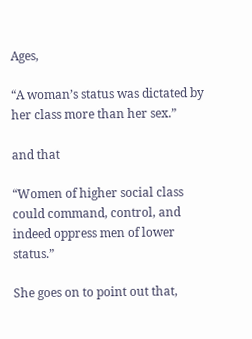Ages,

“A woman’s status was dictated by her class more than her sex.”

and that

“Women of higher social class could command, control, and indeed oppress men of lower status.”

She goes on to point out that,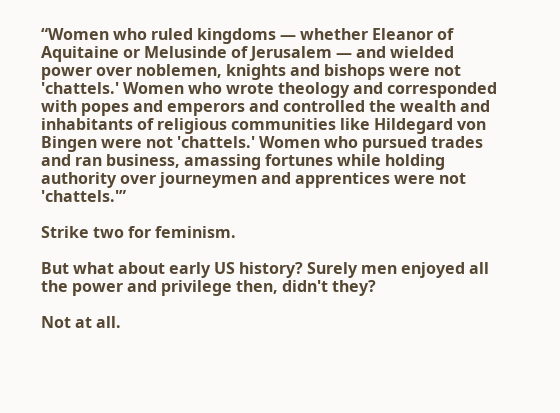“Women who ruled kingdoms — whether Eleanor of Aquitaine or Melusinde of Jerusalem — and wielded power over noblemen, knights and bishops were not 'chattels.' Women who wrote theology and corresponded with popes and emperors and controlled the wealth and inhabitants of religious communities like Hildegard von Bingen were not 'chattels.' Women who pursued trades and ran business, amassing fortunes while holding authority over journeymen and apprentices were not 'chattels.'”

Strike two for feminism.

But what about early US history? Surely men enjoyed all the power and privilege then, didn't they?

Not at all.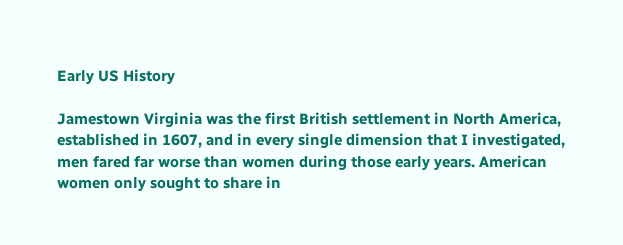Early US History

Jamestown Virginia was the first British settlement in North America, established in 1607, and in every single dimension that I investigated, men fared far worse than women during those early years. American women only sought to share in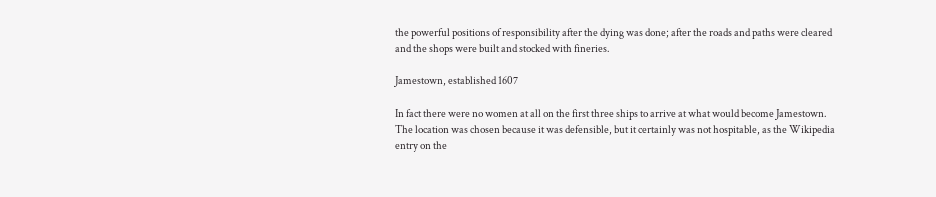the powerful positions of responsibility after the dying was done; after the roads and paths were cleared and the shops were built and stocked with fineries.

Jamestown, established 1607

In fact there were no women at all on the first three ships to arrive at what would become Jamestown. The location was chosen because it was defensible, but it certainly was not hospitable, as the Wikipedia entry on the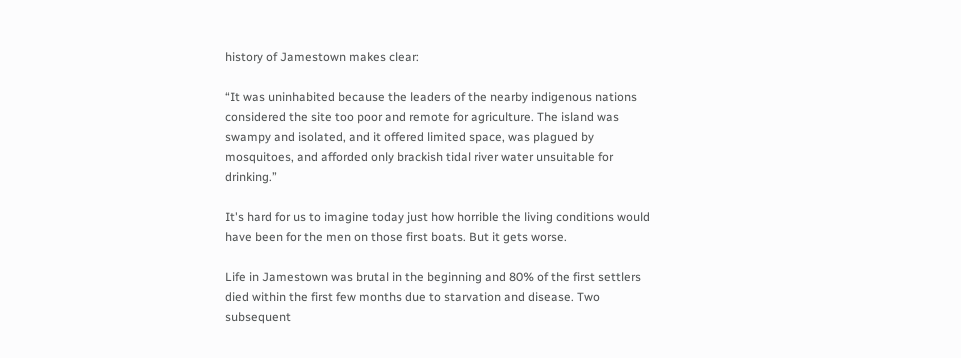history of Jamestown makes clear:

“It was uninhabited because the leaders of the nearby indigenous nations considered the site too poor and remote for agriculture. The island was swampy and isolated, and it offered limited space, was plagued by mosquitoes, and afforded only brackish tidal river water unsuitable for drinking.”

It's hard for us to imagine today just how horrible the living conditions would have been for the men on those first boats. But it gets worse.

Life in Jamestown was brutal in the beginning and 80% of the first settlers died within the first few months due to starvation and disease. Two subsequent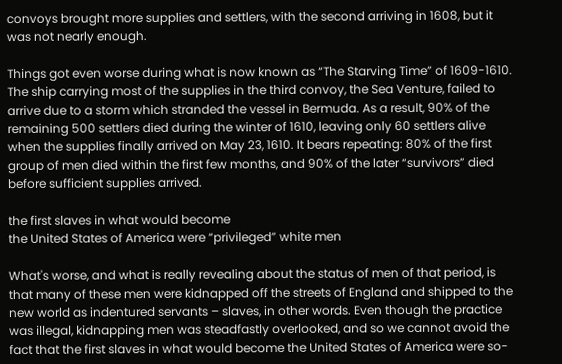convoys brought more supplies and settlers, with the second arriving in 1608, but it was not nearly enough.

Things got even worse during what is now known as “The Starving Time” of 1609-1610. The ship carrying most of the supplies in the third convoy, the Sea Venture, failed to arrive due to a storm which stranded the vessel in Bermuda. As a result, 90% of the remaining 500 settlers died during the winter of 1610, leaving only 60 settlers alive when the supplies finally arrived on May 23, 1610. It bears repeating: 80% of the first group of men died within the first few months, and 90% of the later “survivors” died before sufficient supplies arrived.

the first slaves in what would become
the United States of America were “privileged” white men

What's worse, and what is really revealing about the status of men of that period, is that many of these men were kidnapped off the streets of England and shipped to the new world as indentured servants – slaves, in other words. Even though the practice was illegal, kidnapping men was steadfastly overlooked, and so we cannot avoid the fact that the first slaves in what would become the United States of America were so-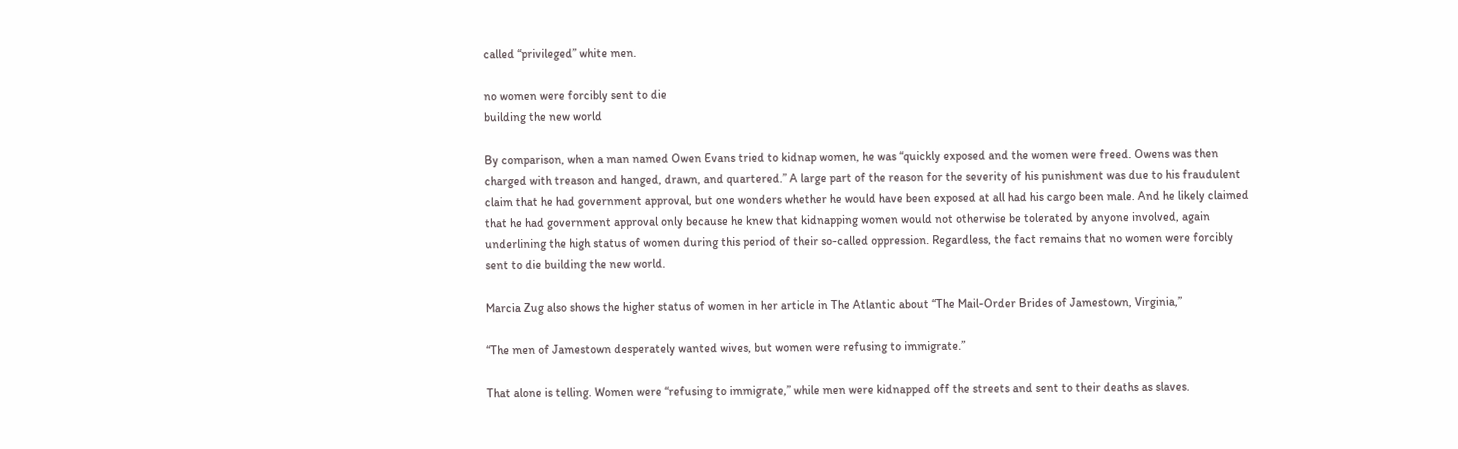called “privileged” white men.

no women were forcibly sent to die
building the new world

By comparison, when a man named Owen Evans tried to kidnap women, he was “quickly exposed and the women were freed. Owens was then charged with treason and hanged, drawn, and quartered.” A large part of the reason for the severity of his punishment was due to his fraudulent claim that he had government approval, but one wonders whether he would have been exposed at all had his cargo been male. And he likely claimed that he had government approval only because he knew that kidnapping women would not otherwise be tolerated by anyone involved, again underlining the high status of women during this period of their so-called oppression. Regardless, the fact remains that no women were forcibly sent to die building the new world.

Marcia Zug also shows the higher status of women in her article in The Atlantic about “The Mail-Order Brides of Jamestown, Virginia,”

“The men of Jamestown desperately wanted wives, but women were refusing to immigrate.”

That alone is telling. Women were “refusing to immigrate,” while men were kidnapped off the streets and sent to their deaths as slaves.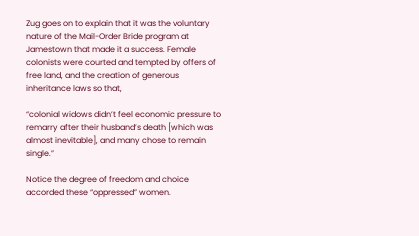Zug goes on to explain that it was the voluntary nature of the Mail-Order Bride program at Jamestown that made it a success. Female colonists were courted and tempted by offers of free land, and the creation of generous inheritance laws so that,

“colonial widows didn’t feel economic pressure to remarry after their husband’s death [which was almost inevitable], and many chose to remain single.”

Notice the degree of freedom and choice accorded these “oppressed” women.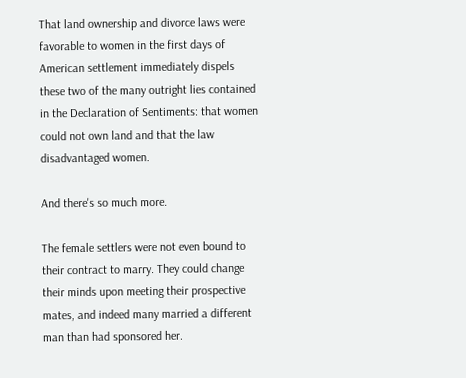That land ownership and divorce laws were favorable to women in the first days of American settlement immediately dispels these two of the many outright lies contained in the Declaration of Sentiments: that women could not own land and that the law disadvantaged women.

And there's so much more.

The female settlers were not even bound to their contract to marry. They could change their minds upon meeting their prospective mates, and indeed many married a different man than had sponsored her.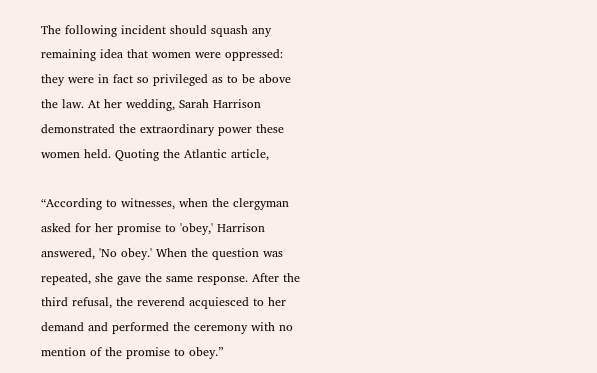The following incident should squash any remaining idea that women were oppressed: they were in fact so privileged as to be above the law. At her wedding, Sarah Harrison demonstrated the extraordinary power these women held. Quoting the Atlantic article,

“According to witnesses, when the clergyman asked for her promise to 'obey,' Harrison answered, 'No obey.' When the question was repeated, she gave the same response. After the third refusal, the reverend acquiesced to her demand and performed the ceremony with no mention of the promise to obey.”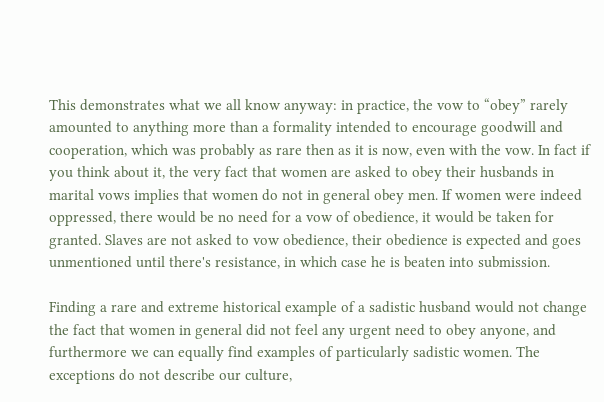This demonstrates what we all know anyway: in practice, the vow to “obey” rarely amounted to anything more than a formality intended to encourage goodwill and cooperation, which was probably as rare then as it is now, even with the vow. In fact if you think about it, the very fact that women are asked to obey their husbands in marital vows implies that women do not in general obey men. If women were indeed oppressed, there would be no need for a vow of obedience, it would be taken for granted. Slaves are not asked to vow obedience, their obedience is expected and goes unmentioned until there's resistance, in which case he is beaten into submission.

Finding a rare and extreme historical example of a sadistic husband would not change the fact that women in general did not feel any urgent need to obey anyone, and furthermore we can equally find examples of particularly sadistic women. The exceptions do not describe our culture,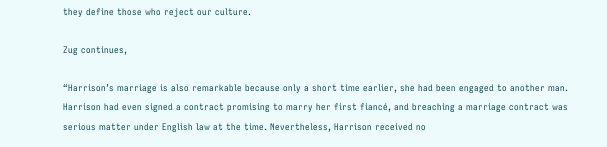they define those who reject our culture.

Zug continues,

“Harrison’s marriage is also remarkable because only a short time earlier, she had been engaged to another man. Harrison had even signed a contract promising to marry her first fiancé, and breaching a marriage contract was serious matter under English law at the time. Nevertheless, Harrison received no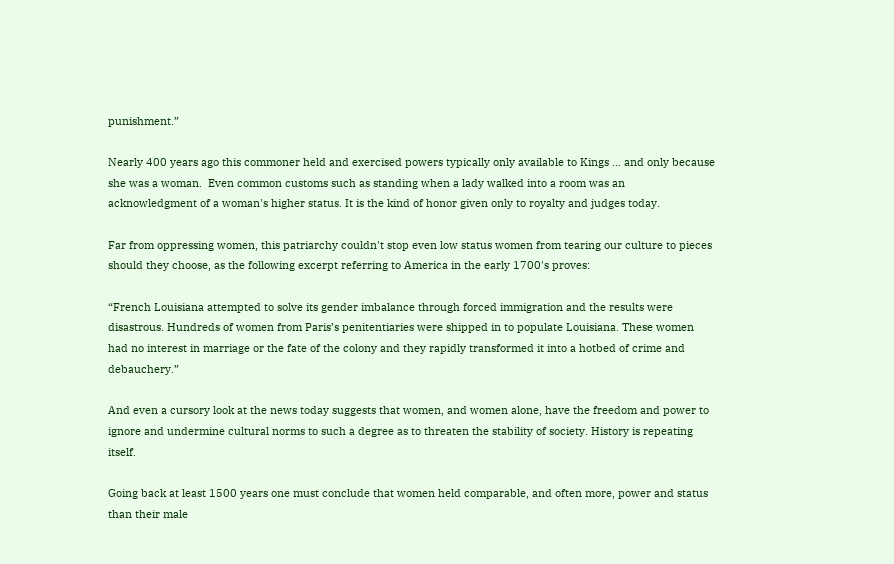punishment.”

Nearly 400 years ago this commoner held and exercised powers typically only available to Kings … and only because she was a woman.  Even common customs such as standing when a lady walked into a room was an acknowledgment of a woman's higher status. It is the kind of honor given only to royalty and judges today.

Far from oppressing women, this patriarchy couldn't stop even low status women from tearing our culture to pieces should they choose, as the following excerpt referring to America in the early 1700's proves:

“French Louisiana attempted to solve its gender imbalance through forced immigration and the results were disastrous. Hundreds of women from Paris’s penitentiaries were shipped in to populate Louisiana. These women had no interest in marriage or the fate of the colony and they rapidly transformed it into a hotbed of crime and debauchery.”

And even a cursory look at the news today suggests that women, and women alone, have the freedom and power to ignore and undermine cultural norms to such a degree as to threaten the stability of society. History is repeating itself.

Going back at least 1500 years one must conclude that women held comparable, and often more, power and status than their male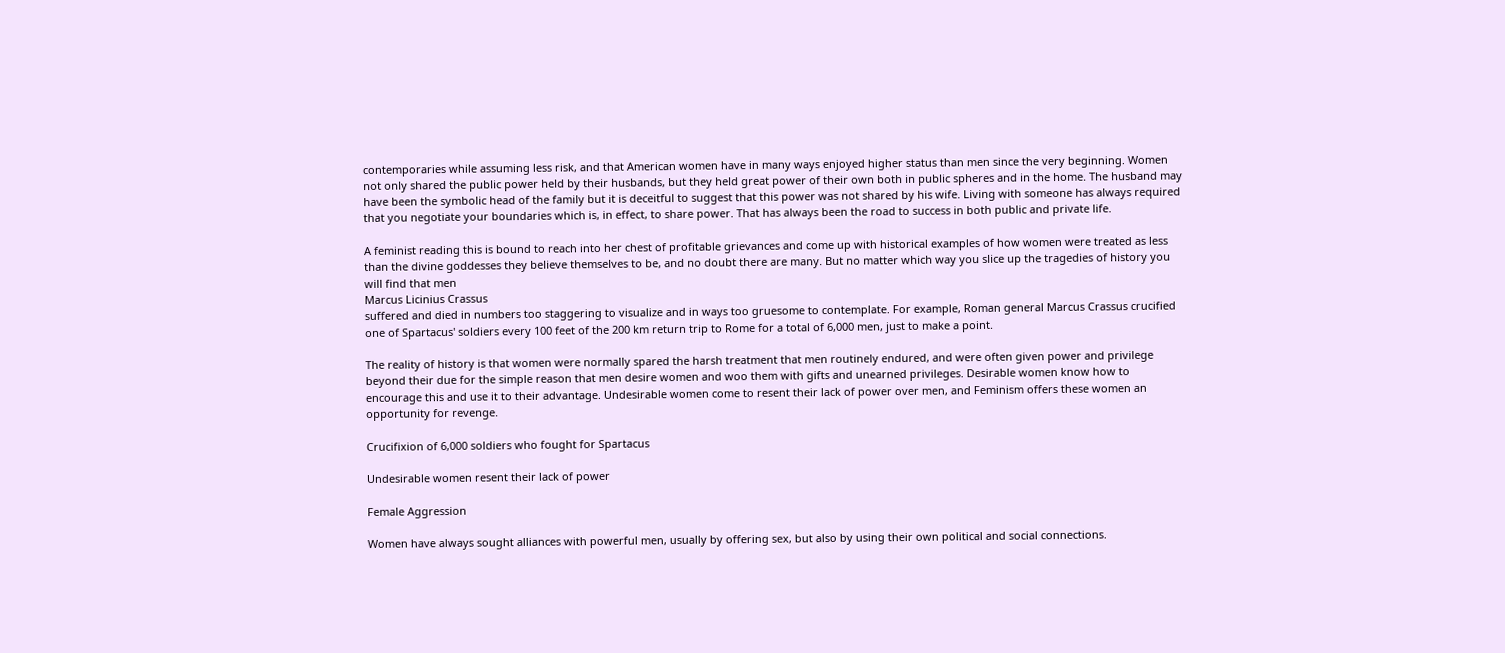contemporaries while assuming less risk, and that American women have in many ways enjoyed higher status than men since the very beginning. Women not only shared the public power held by their husbands, but they held great power of their own both in public spheres and in the home. The husband may have been the symbolic head of the family but it is deceitful to suggest that this power was not shared by his wife. Living with someone has always required that you negotiate your boundaries which is, in effect, to share power. That has always been the road to success in both public and private life.

A feminist reading this is bound to reach into her chest of profitable grievances and come up with historical examples of how women were treated as less than the divine goddesses they believe themselves to be, and no doubt there are many. But no matter which way you slice up the tragedies of history you will find that men
Marcus Licinius Crassus
suffered and died in numbers too staggering to visualize and in ways too gruesome to contemplate. For example, Roman general Marcus Crassus crucified one of Spartacus' soldiers every 100 feet of the 200 km return trip to Rome for a total of 6,000 men, just to make a point.

The reality of history is that women were normally spared the harsh treatment that men routinely endured, and were often given power and privilege beyond their due for the simple reason that men desire women and woo them with gifts and unearned privileges. Desirable women know how to encourage this and use it to their advantage. Undesirable women come to resent their lack of power over men, and Feminism offers these women an opportunity for revenge.

Crucifixion of 6,000 soldiers who fought for Spartacus

Undesirable women resent their lack of power

Female Aggression

Women have always sought alliances with powerful men, usually by offering sex, but also by using their own political and social connections.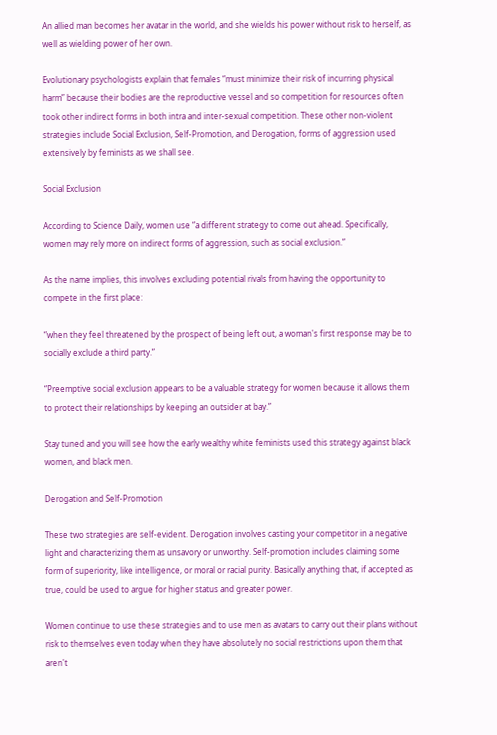An allied man becomes her avatar in the world, and she wields his power without risk to herself, as well as wielding power of her own.

Evolutionary psychologists explain that females “must minimize their risk of incurring physical harm” because their bodies are the reproductive vessel and so competition for resources often took other indirect forms in both intra and inter-sexual competition. These other non-violent strategies include Social Exclusion, Self-Promotion, and Derogation, forms of aggression used extensively by feminists as we shall see.

Social Exclusion

According to Science Daily, women use “a different strategy to come out ahead. Specifically, women may rely more on indirect forms of aggression, such as social exclusion.”

As the name implies, this involves excluding potential rivals from having the opportunity to compete in the first place:

“when they feel threatened by the prospect of being left out, a woman's first response may be to socially exclude a third party.”

“Preemptive social exclusion appears to be a valuable strategy for women because it allows them to protect their relationships by keeping an outsider at bay.”

Stay tuned and you will see how the early wealthy white feminists used this strategy against black women, and black men.

Derogation and Self-Promotion

These two strategies are self-evident. Derogation involves casting your competitor in a negative light and characterizing them as unsavory or unworthy. Self-promotion includes claiming some form of superiority, like intelligence, or moral or racial purity. Basically anything that, if accepted as true, could be used to argue for higher status and greater power.

Women continue to use these strategies and to use men as avatars to carry out their plans without risk to themselves even today when they have absolutely no social restrictions upon them that aren't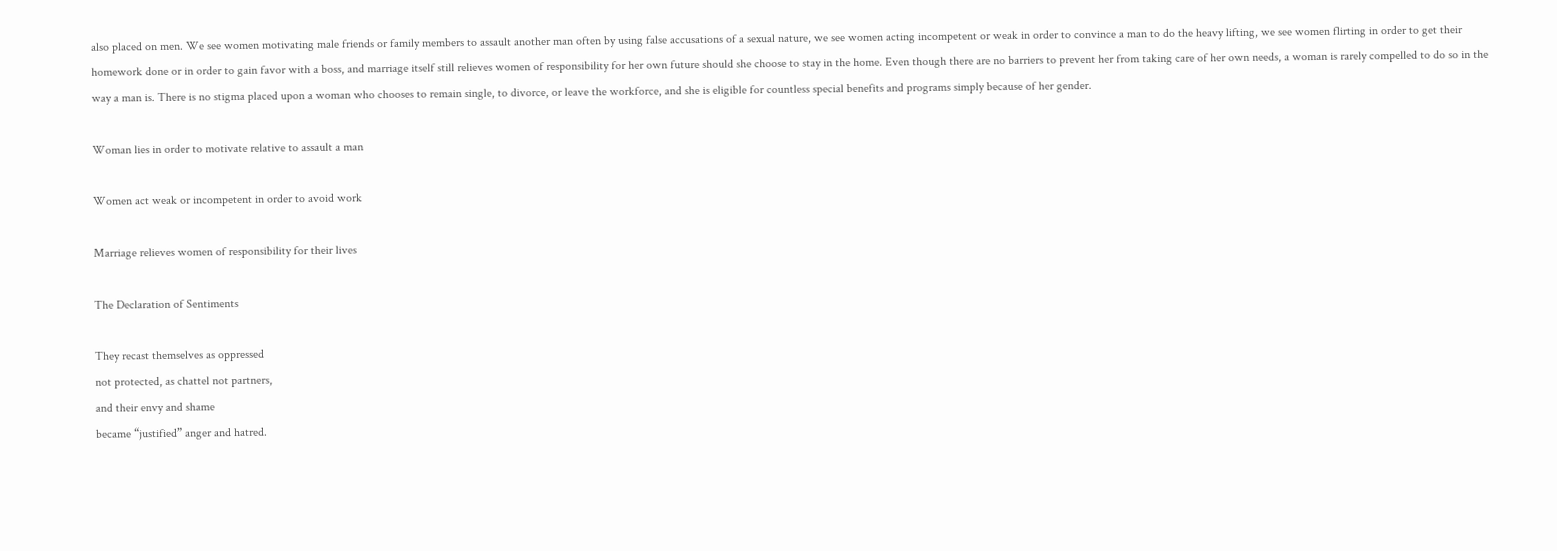also placed on men. We see women motivating male friends or family members to assault another man often by using false accusations of a sexual nature, we see women acting incompetent or weak in order to convince a man to do the heavy lifting, we see women flirting in order to get their homework done or in order to gain favor with a boss, and marriage itself still relieves women of responsibility for her own future should she choose to stay in the home. Even though there are no barriers to prevent her from taking care of her own needs, a woman is rarely compelled to do so in the way a man is. There is no stigma placed upon a woman who chooses to remain single, to divorce, or leave the workforce, and she is eligible for countless special benefits and programs simply because of her gender.

Woman lies in order to motivate relative to assault a man

Women act weak or incompetent in order to avoid work

Marriage relieves women of responsibility for their lives

The Declaration of Sentiments

They recast themselves as oppressed
not protected, as chattel not partners,
and their envy and shame
became “justified” anger and hatred.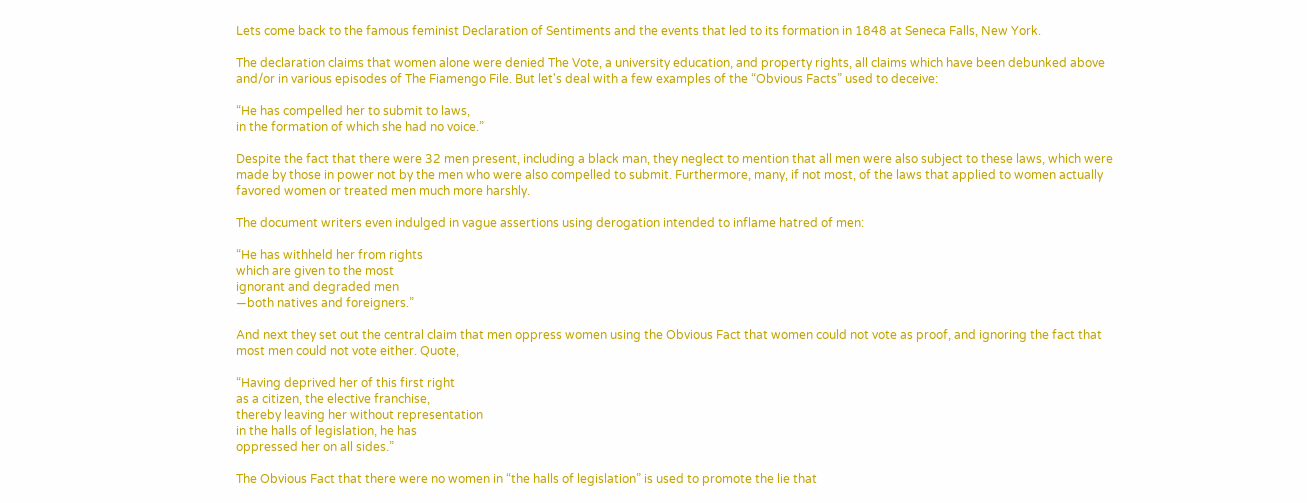Lets come back to the famous feminist Declaration of Sentiments and the events that led to its formation in 1848 at Seneca Falls, New York.

The declaration claims that women alone were denied The Vote, a university education, and property rights, all claims which have been debunked above and/or in various episodes of The Fiamengo File. But let's deal with a few examples of the “Obvious Facts” used to deceive:

“He has compelled her to submit to laws,
in the formation of which she had no voice.”

Despite the fact that there were 32 men present, including a black man, they neglect to mention that all men were also subject to these laws, which were made by those in power not by the men who were also compelled to submit. Furthermore, many, if not most, of the laws that applied to women actually favored women or treated men much more harshly.

The document writers even indulged in vague assertions using derogation intended to inflame hatred of men:

“He has withheld her from rights
which are given to the most
ignorant and degraded men
—both natives and foreigners.”

And next they set out the central claim that men oppress women using the Obvious Fact that women could not vote as proof, and ignoring the fact that most men could not vote either. Quote,

“Having deprived her of this first right
as a citizen, the elective franchise,
thereby leaving her without representation
in the halls of legislation, he has
oppressed her on all sides.”

The Obvious Fact that there were no women in “the halls of legislation” is used to promote the lie that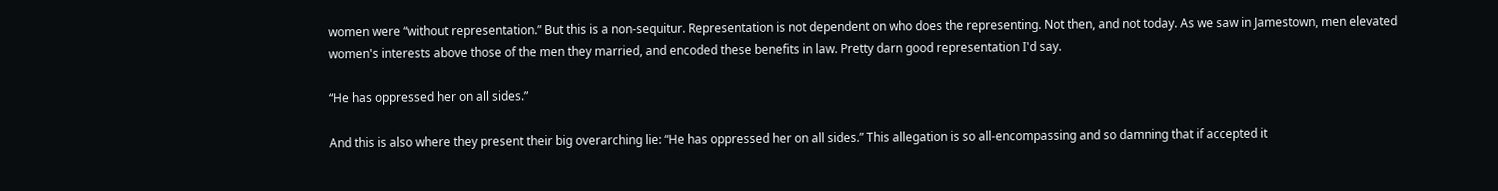women were “without representation.” But this is a non-sequitur. Representation is not dependent on who does the representing. Not then, and not today. As we saw in Jamestown, men elevated women's interests above those of the men they married, and encoded these benefits in law. Pretty darn good representation I'd say.

“He has oppressed her on all sides.”

And this is also where they present their big overarching lie: “He has oppressed her on all sides.” This allegation is so all-encompassing and so damning that if accepted it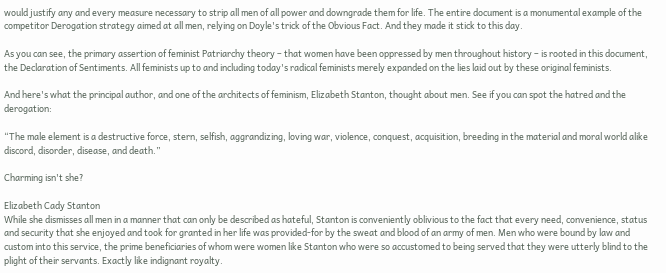would justify any and every measure necessary to strip all men of all power and downgrade them for life. The entire document is a monumental example of the competitor Derogation strategy aimed at all men, relying on Doyle's trick of the Obvious Fact. And they made it stick to this day.

As you can see, the primary assertion of feminist Patriarchy theory – that women have been oppressed by men throughout history – is rooted in this document, the Declaration of Sentiments. All feminists up to and including today's radical feminists merely expanded on the lies laid out by these original feminists.

And here's what the principal author, and one of the architects of feminism, Elizabeth Stanton, thought about men. See if you can spot the hatred and the derogation:

“The male element is a destructive force, stern, selfish, aggrandizing, loving war, violence, conquest, acquisition, breeding in the material and moral world alike discord, disorder, disease, and death.”

Charming isn't she?

Elizabeth Cady Stanton
While she dismisses all men in a manner that can only be described as hateful, Stanton is conveniently oblivious to the fact that every need, convenience, status and security that she enjoyed and took for granted in her life was provided-for by the sweat and blood of an army of men. Men who were bound by law and custom into this service, the prime beneficiaries of whom were women like Stanton who were so accustomed to being served that they were utterly blind to the plight of their servants. Exactly like indignant royalty.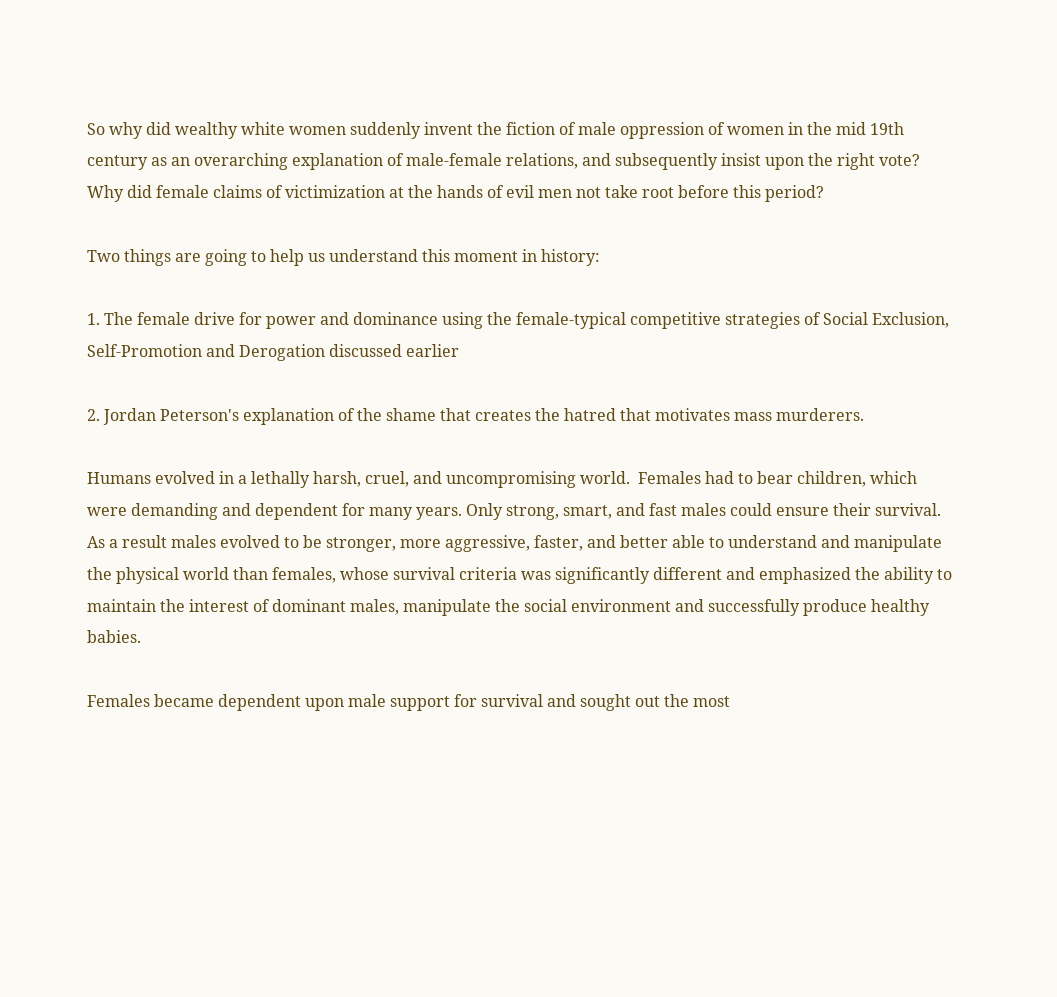So why did wealthy white women suddenly invent the fiction of male oppression of women in the mid 19th century as an overarching explanation of male-female relations, and subsequently insist upon the right vote? Why did female claims of victimization at the hands of evil men not take root before this period?

Two things are going to help us understand this moment in history:

1. The female drive for power and dominance using the female-typical competitive strategies of Social Exclusion, Self-Promotion and Derogation discussed earlier

2. Jordan Peterson's explanation of the shame that creates the hatred that motivates mass murderers.

Humans evolved in a lethally harsh, cruel, and uncompromising world.  Females had to bear children, which were demanding and dependent for many years. Only strong, smart, and fast males could ensure their survival. As a result males evolved to be stronger, more aggressive, faster, and better able to understand and manipulate the physical world than females, whose survival criteria was significantly different and emphasized the ability to maintain the interest of dominant males, manipulate the social environment and successfully produce healthy babies.

Females became dependent upon male support for survival and sought out the most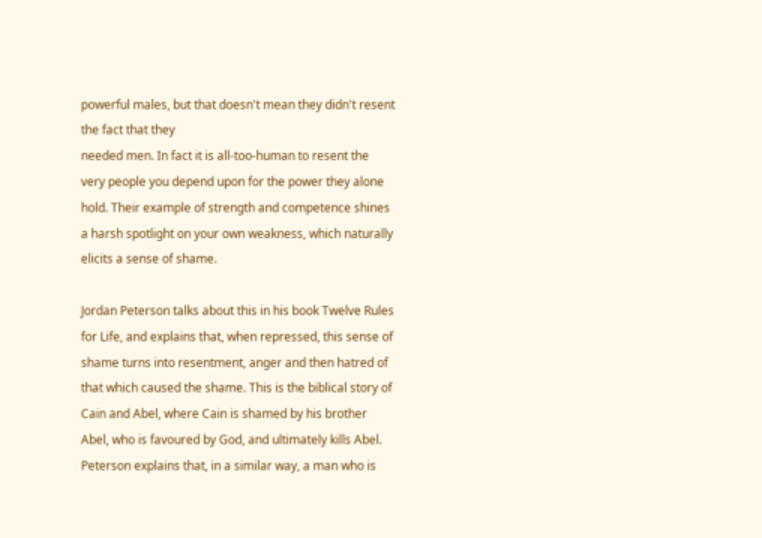powerful males, but that doesn't mean they didn't resent the fact that they
needed men. In fact it is all-too-human to resent the very people you depend upon for the power they alone hold. Their example of strength and competence shines a harsh spotlight on your own weakness, which naturally elicits a sense of shame.

Jordan Peterson talks about this in his book Twelve Rules for Life, and explains that, when repressed, this sense of shame turns into resentment, anger and then hatred of that which caused the shame. This is the biblical story of Cain and Abel, where Cain is shamed by his brother Abel, who is favoured by God, and ultimately kills Abel. Peterson explains that, in a similar way, a man who is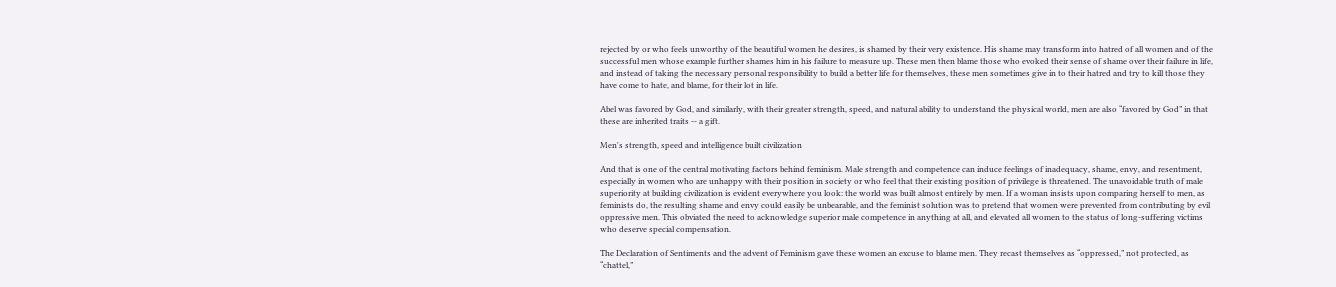rejected by or who feels unworthy of the beautiful women he desires, is shamed by their very existence. His shame may transform into hatred of all women and of the successful men whose example further shames him in his failure to measure up. These men then blame those who evoked their sense of shame over their failure in life, and instead of taking the necessary personal responsibility to build a better life for themselves, these men sometimes give in to their hatred and try to kill those they have come to hate, and blame, for their lot in life.

Abel was favored by God, and similarly, with their greater strength, speed, and natural ability to understand the physical world, men are also “favored by God” in that these are inherited traits -- a gift.

Men's strength, speed and intelligence built civilization

And that is one of the central motivating factors behind feminism. Male strength and competence can induce feelings of inadequacy, shame, envy, and resentment, especially in women who are unhappy with their position in society or who feel that their existing position of privilege is threatened. The unavoidable truth of male superiority at building civilization is evident everywhere you look: the world was built almost entirely by men. If a woman insists upon comparing herself to men, as
feminists do, the resulting shame and envy could easily be unbearable, and the feminist solution was to pretend that women were prevented from contributing by evil oppressive men. This obviated the need to acknowledge superior male competence in anything at all, and elevated all women to the status of long-suffering victims who deserve special compensation.

The Declaration of Sentiments and the advent of Feminism gave these women an excuse to blame men. They recast themselves as “oppressed,” not protected, as “chattel,”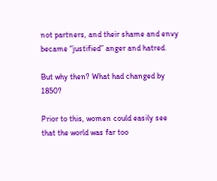not partners, and their shame and envy became “justified” anger and hatred.

But why then? What had changed by 1850?

Prior to this, women could easily see that the world was far too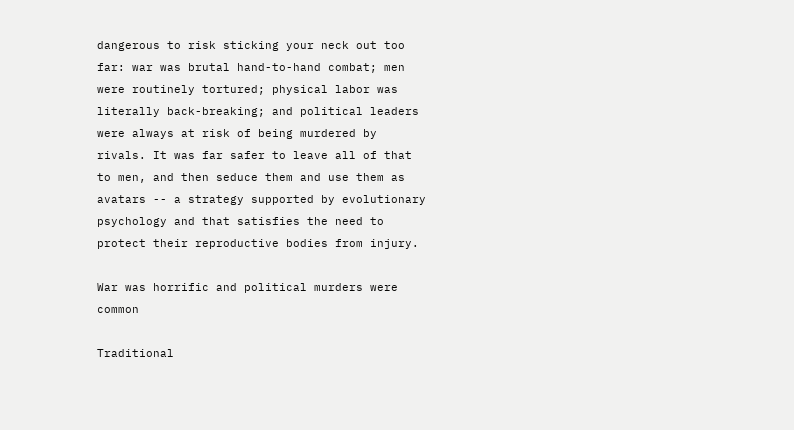dangerous to risk sticking your neck out too far: war was brutal hand-to-hand combat; men were routinely tortured; physical labor was literally back-breaking; and political leaders were always at risk of being murdered by rivals. It was far safer to leave all of that to men, and then seduce them and use them as avatars -- a strategy supported by evolutionary psychology and that satisfies the need to protect their reproductive bodies from injury.

War was horrific and political murders were common

Traditional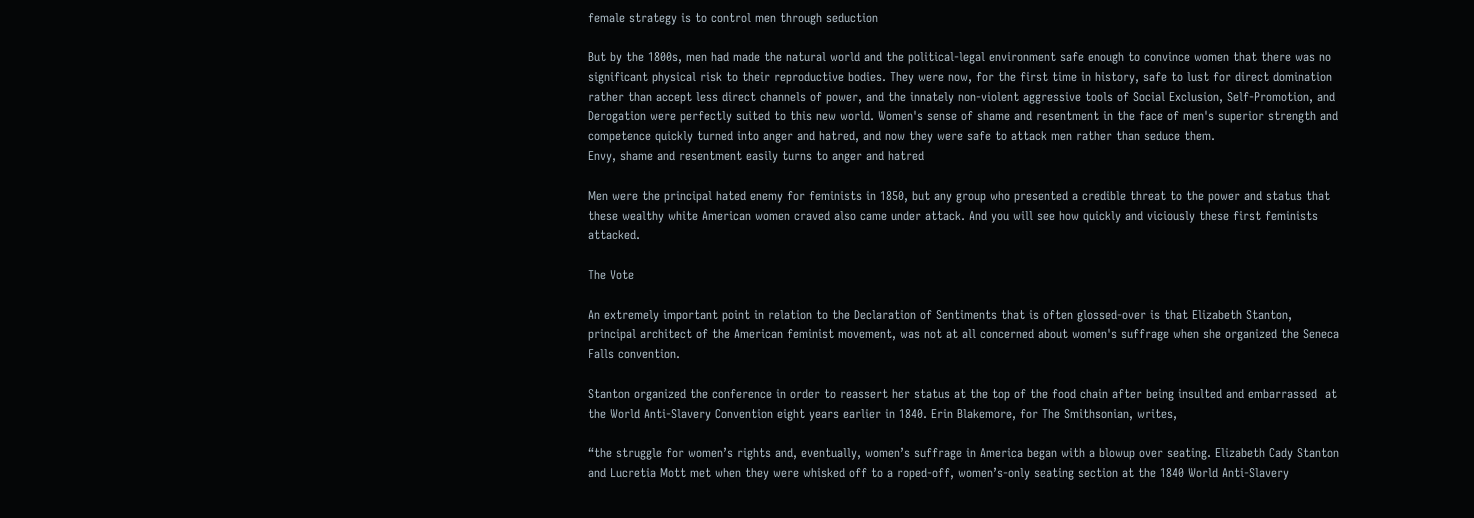female strategy is to control men through seduction

But by the 1800s, men had made the natural world and the political-legal environment safe enough to convince women that there was no significant physical risk to their reproductive bodies. They were now, for the first time in history, safe to lust for direct domination rather than accept less direct channels of power, and the innately non-violent aggressive tools of Social Exclusion, Self-Promotion, and Derogation were perfectly suited to this new world. Women's sense of shame and resentment in the face of men's superior strength and competence quickly turned into anger and hatred, and now they were safe to attack men rather than seduce them.
Envy, shame and resentment easily turns to anger and hatred

Men were the principal hated enemy for feminists in 1850, but any group who presented a credible threat to the power and status that these wealthy white American women craved also came under attack. And you will see how quickly and viciously these first feminists attacked.

The Vote

An extremely important point in relation to the Declaration of Sentiments that is often glossed-over is that Elizabeth Stanton, principal architect of the American feminist movement, was not at all concerned about women's suffrage when she organized the Seneca Falls convention.

Stanton organized the conference in order to reassert her status at the top of the food chain after being insulted and embarrassed  at the World Anti-Slavery Convention eight years earlier in 1840. Erin Blakemore, for The Smithsonian, writes,

“the struggle for women’s rights and, eventually, women’s suffrage in America began with a blowup over seating. Elizabeth Cady Stanton and Lucretia Mott met when they were whisked off to a roped-off, women’s-only seating section at the 1840 World Anti-Slavery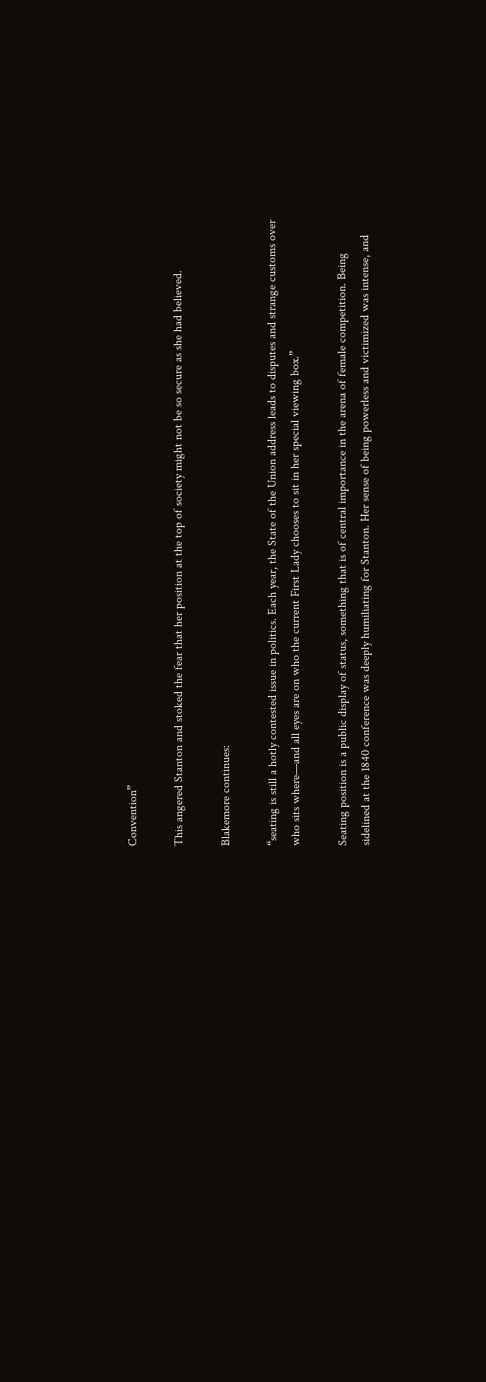Convention”

This angered Stanton and stoked the fear that her position at the top of society might not be so secure as she had believed.

Blakemore continues:

“seating is still a hotly contested issue in politics. Each year, the State of the Union address leads to disputes and strange customs over who sits where—and all eyes are on who the current First Lady chooses to sit in her special viewing box.”

Seating position is a public display of status, something that is of central importance in the arena of female competition. Being sidelined at the 1840 conference was deeply humiliating for Stanton. Her sense of being powerless and victimized was intense, and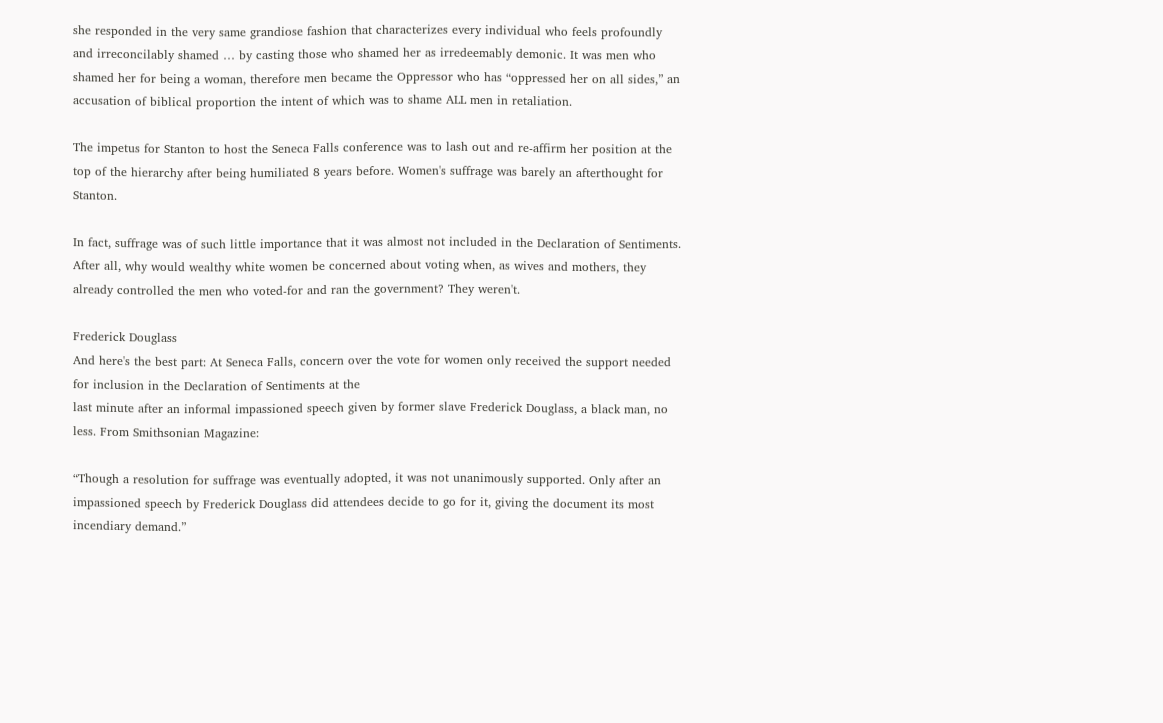she responded in the very same grandiose fashion that characterizes every individual who feels profoundly and irreconcilably shamed … by casting those who shamed her as irredeemably demonic. It was men who shamed her for being a woman, therefore men became the Oppressor who has “oppressed her on all sides,” an accusation of biblical proportion the intent of which was to shame ALL men in retaliation.

The impetus for Stanton to host the Seneca Falls conference was to lash out and re-affirm her position at the top of the hierarchy after being humiliated 8 years before. Women's suffrage was barely an afterthought for Stanton.

In fact, suffrage was of such little importance that it was almost not included in the Declaration of Sentiments. After all, why would wealthy white women be concerned about voting when, as wives and mothers, they already controlled the men who voted-for and ran the government? They weren't.

Frederick Douglass
And here's the best part: At Seneca Falls, concern over the vote for women only received the support needed for inclusion in the Declaration of Sentiments at the
last minute after an informal impassioned speech given by former slave Frederick Douglass, a black man, no less. From Smithsonian Magazine:

“Though a resolution for suffrage was eventually adopted, it was not unanimously supported. Only after an impassioned speech by Frederick Douglass did attendees decide to go for it, giving the document its most incendiary demand.”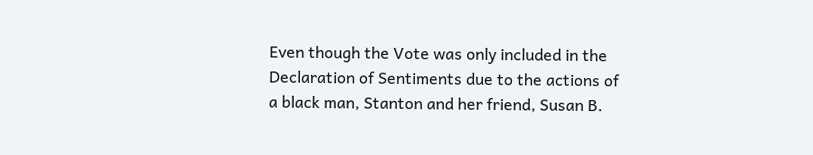Even though the Vote was only included in the Declaration of Sentiments due to the actions of a black man, Stanton and her friend, Susan B.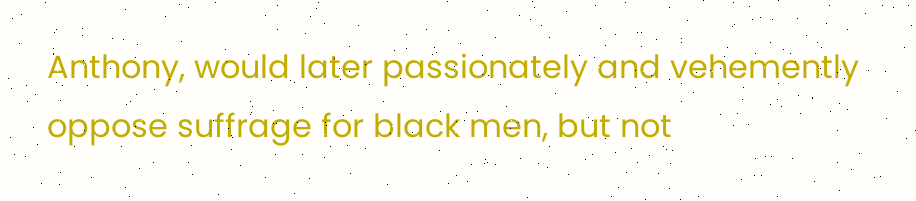Anthony, would later passionately and vehemently oppose suffrage for black men, but not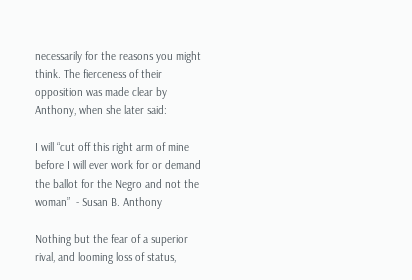necessarily for the reasons you might think. The fierceness of their opposition was made clear by Anthony, when she later said:

I will “cut off this right arm of mine before I will ever work for or demand the ballot for the Negro and not the woman”  - Susan B. Anthony

Nothing but the fear of a superior rival, and looming loss of status,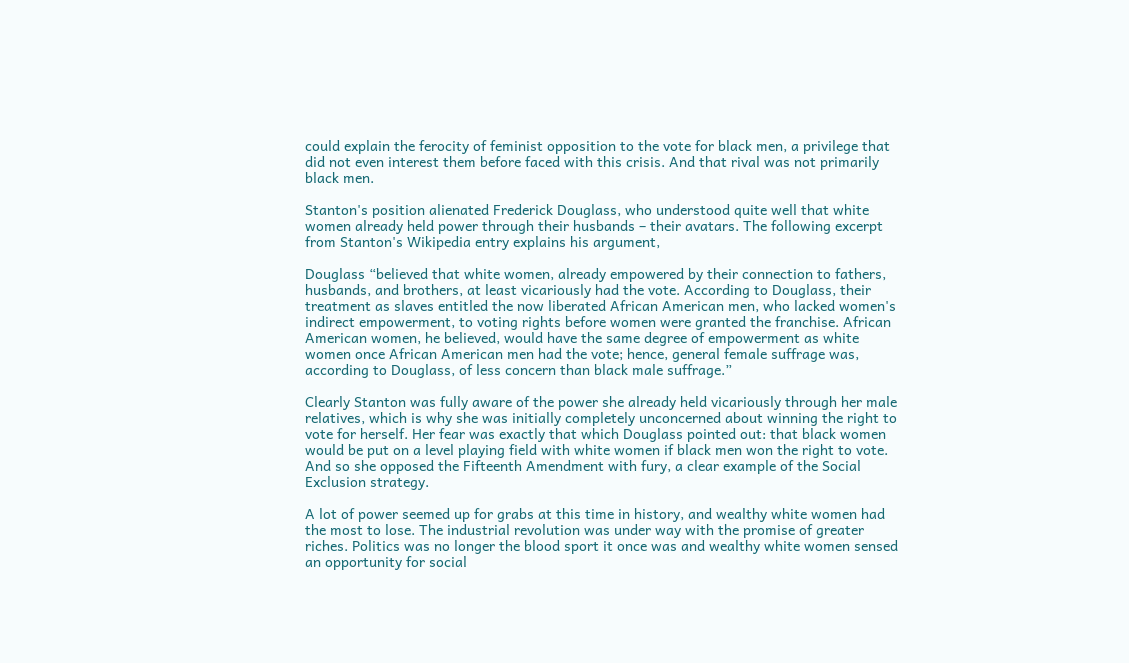could explain the ferocity of feminist opposition to the vote for black men, a privilege that did not even interest them before faced with this crisis. And that rival was not primarily black men.

Stanton's position alienated Frederick Douglass, who understood quite well that white women already held power through their husbands – their avatars. The following excerpt from Stanton's Wikipedia entry explains his argument,

Douglass “believed that white women, already empowered by their connection to fathers, husbands, and brothers, at least vicariously had the vote. According to Douglass, their treatment as slaves entitled the now liberated African American men, who lacked women's indirect empowerment, to voting rights before women were granted the franchise. African American women, he believed, would have the same degree of empowerment as white women once African American men had the vote; hence, general female suffrage was, according to Douglass, of less concern than black male suffrage.”

Clearly Stanton was fully aware of the power she already held vicariously through her male relatives, which is why she was initially completely unconcerned about winning the right to vote for herself. Her fear was exactly that which Douglass pointed out: that black women would be put on a level playing field with white women if black men won the right to vote. And so she opposed the Fifteenth Amendment with fury, a clear example of the Social Exclusion strategy.

A lot of power seemed up for grabs at this time in history, and wealthy white women had the most to lose. The industrial revolution was under way with the promise of greater riches. Politics was no longer the blood sport it once was and wealthy white women sensed an opportunity for social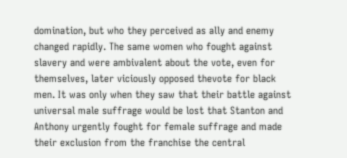domination, but who they perceived as ally and enemy changed rapidly. The same women who fought against slavery and were ambivalent about the vote, even for themselves, later viciously opposed thevote for black men. It was only when they saw that their battle against universal male suffrage would be lost that Stanton and Anthony urgently fought for female suffrage and made their exclusion from the franchise the central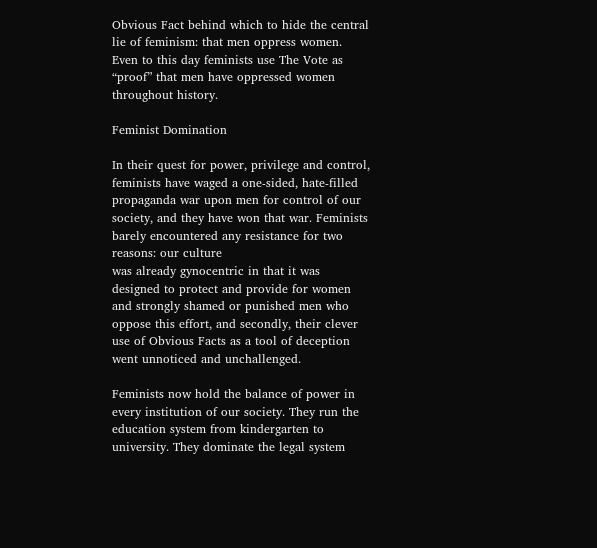Obvious Fact behind which to hide the central lie of feminism: that men oppress women. Even to this day feminists use The Vote as “proof” that men have oppressed women throughout history.

Feminist Domination

In their quest for power, privilege and control, feminists have waged a one-sided, hate-filled propaganda war upon men for control of our society, and they have won that war. Feminists barely encountered any resistance for two reasons: our culture
was already gynocentric in that it was designed to protect and provide for women and strongly shamed or punished men who oppose this effort, and secondly, their clever use of Obvious Facts as a tool of deception went unnoticed and unchallenged.

Feminists now hold the balance of power in every institution of our society. They run the education system from kindergarten to university. They dominate the legal system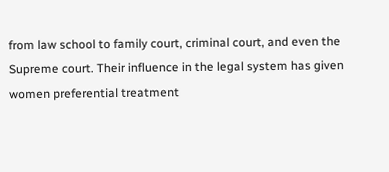from law school to family court, criminal court, and even the Supreme court. Their influence in the legal system has given women preferential treatment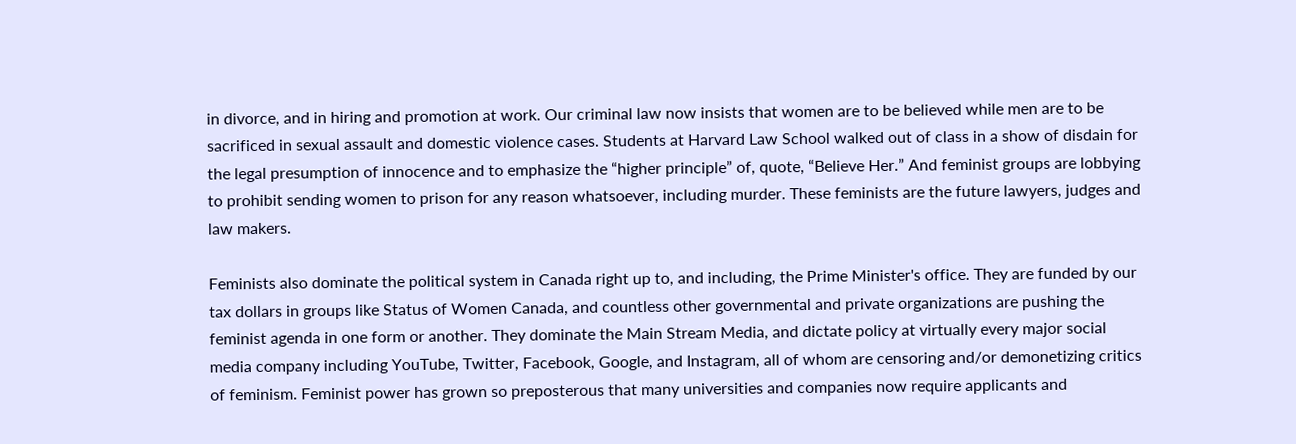in divorce, and in hiring and promotion at work. Our criminal law now insists that women are to be believed while men are to be sacrificed in sexual assault and domestic violence cases. Students at Harvard Law School walked out of class in a show of disdain for the legal presumption of innocence and to emphasize the “higher principle” of, quote, “Believe Her.” And feminist groups are lobbying to prohibit sending women to prison for any reason whatsoever, including murder. These feminists are the future lawyers, judges and law makers.

Feminists also dominate the political system in Canada right up to, and including, the Prime Minister's office. They are funded by our tax dollars in groups like Status of Women Canada, and countless other governmental and private organizations are pushing the feminist agenda in one form or another. They dominate the Main Stream Media, and dictate policy at virtually every major social media company including YouTube, Twitter, Facebook, Google, and Instagram, all of whom are censoring and/or demonetizing critics of feminism. Feminist power has grown so preposterous that many universities and companies now require applicants and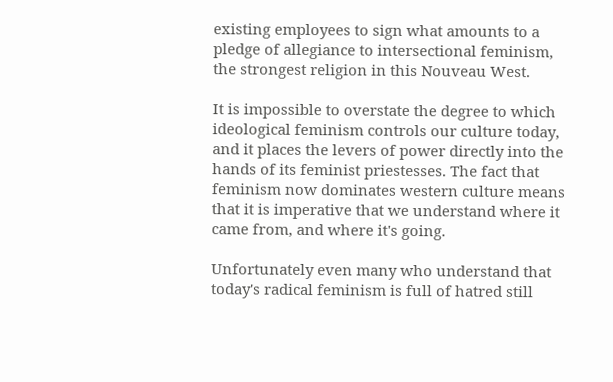existing employees to sign what amounts to a pledge of allegiance to intersectional feminism, the strongest religion in this Nouveau West.

It is impossible to overstate the degree to which ideological feminism controls our culture today, and it places the levers of power directly into the hands of its feminist priestesses. The fact that feminism now dominates western culture means that it is imperative that we understand where it came from, and where it's going.

Unfortunately even many who understand that today's radical feminism is full of hatred still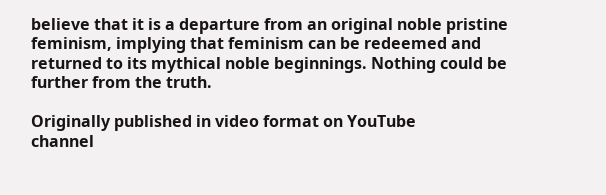believe that it is a departure from an original noble pristine feminism, implying that feminism can be redeemed and returned to its mythical noble beginnings. Nothing could be further from the truth.

Originally published in video format on YouTube
channel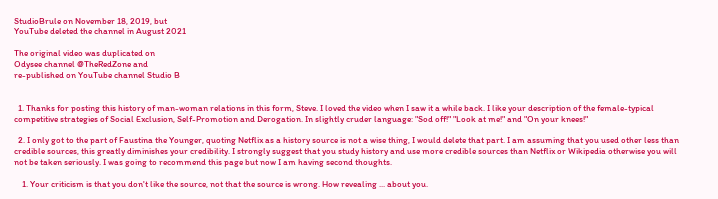StudioBrule on November 18, 2019, but
YouTube deleted the channel in August 2021

The original video was duplicated on
Odysee channel @TheRedZone and
re-published on YouTube channel Studio B


  1. Thanks for posting this history of man-woman relations in this form, Steve. I loved the video when I saw it a while back. I like your description of the female-typical competitive strategies of Social Exclusion, Self-Promotion and Derogation. In slightly cruder language: "Sod off!" "Look at me!" and "On your knees!"

  2. I only got to the part of Faustina the Younger, quoting Netflix as a history source is not a wise thing, I would delete that part. I am assuming that you used other less than credible sources, this greatly diminishes your credibility. I strongly suggest that you study history and use more credible sources than Netflix or Wikipedia otherwise you will not be taken seriously. I was going to recommend this page but now I am having second thoughts.

    1. Your criticism is that you don't like the source, not that the source is wrong. How revealing ... about you.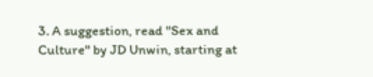3. A suggestion, read "Sex and Culture" by JD Unwin, starting at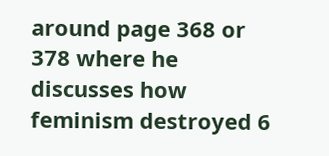around page 368 or 378 where he discusses how feminism destroyed 6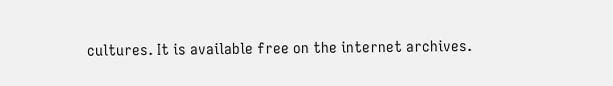cultures. It is available free on the internet archives.